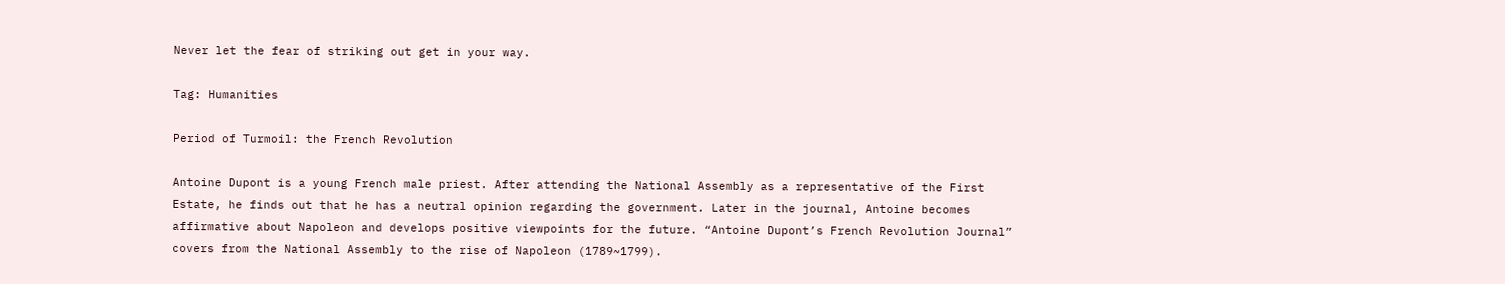Never let the fear of striking out get in your way.

Tag: Humanities

Period of Turmoil: the French Revolution

Antoine Dupont is a young French male priest. After attending the National Assembly as a representative of the First Estate, he finds out that he has a neutral opinion regarding the government. Later in the journal, Antoine becomes affirmative about Napoleon and develops positive viewpoints for the future. “Antoine Dupont’s French Revolution Journal” covers from the National Assembly to the rise of Napoleon (1789~1799).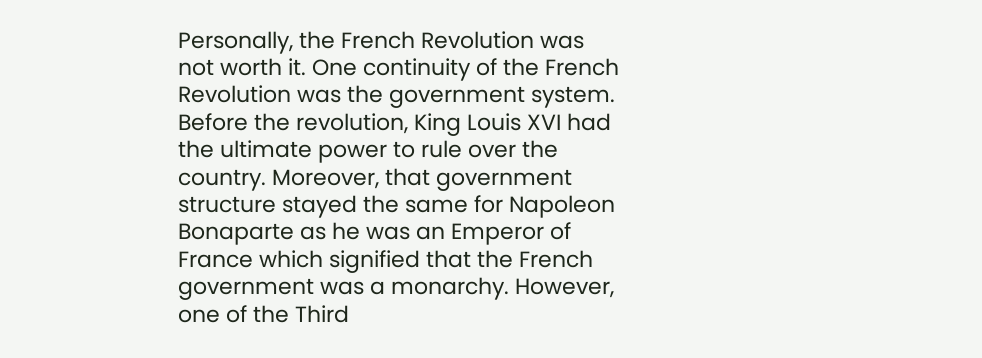Personally, the French Revolution was not worth it. One continuity of the French Revolution was the government system. Before the revolution, King Louis XVI had the ultimate power to rule over the country. Moreover, that government structure stayed the same for Napoleon Bonaparte as he was an Emperor of France which signified that the French government was a monarchy. However, one of the Third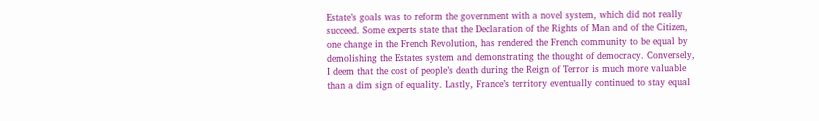Estate’s goals was to reform the government with a novel system, which did not really succeed. Some experts state that the Declaration of the Rights of Man and of the Citizen, one change in the French Revolution, has rendered the French community to be equal by demolishing the Estates system and demonstrating the thought of democracy. Conversely, I deem that the cost of people’s death during the Reign of Terror is much more valuable than a dim sign of equality. Lastly, France’s territory eventually continued to stay equal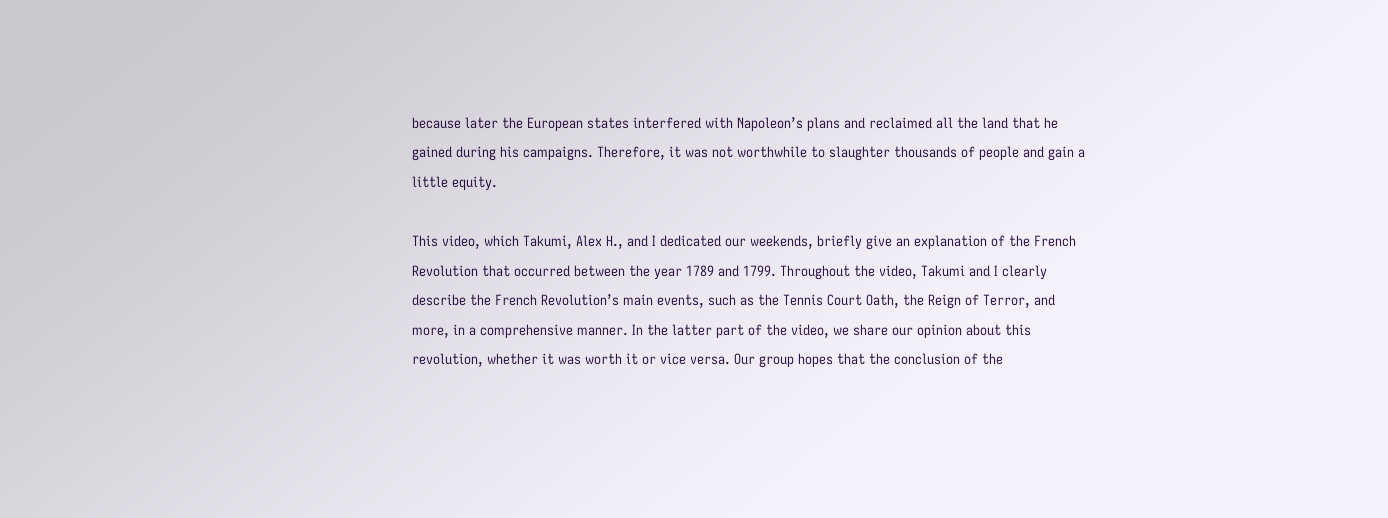because later the European states interfered with Napoleon’s plans and reclaimed all the land that he gained during his campaigns. Therefore, it was not worthwhile to slaughter thousands of people and gain a little equity.

This video, which Takumi, Alex H., and I dedicated our weekends, briefly give an explanation of the French Revolution that occurred between the year 1789 and 1799. Throughout the video, Takumi and I clearly describe the French Revolution’s main events, such as the Tennis Court Oath, the Reign of Terror, and more, in a comprehensive manner. In the latter part of the video, we share our opinion about this revolution, whether it was worth it or vice versa. Our group hopes that the conclusion of the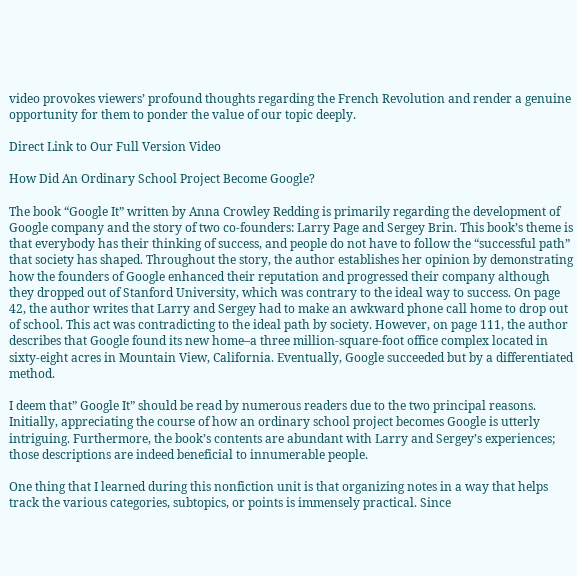video provokes viewers’ profound thoughts regarding the French Revolution and render a genuine opportunity for them to ponder the value of our topic deeply.

Direct Link to Our Full Version Video

How Did An Ordinary School Project Become Google?

The book “Google It” written by Anna Crowley Redding is primarily regarding the development of Google company and the story of two co-founders: Larry Page and Sergey Brin. This book’s theme is that everybody has their thinking of success, and people do not have to follow the “successful path” that society has shaped. Throughout the story, the author establishes her opinion by demonstrating how the founders of Google enhanced their reputation and progressed their company although they dropped out of Stanford University, which was contrary to the ideal way to success. On page 42, the author writes that Larry and Sergey had to make an awkward phone call home to drop out of school. This act was contradicting to the ideal path by society. However, on page 111, the author describes that Google found its new home–a three million-square-foot office complex located in sixty-eight acres in Mountain View, California. Eventually, Google succeeded but by a differentiated method.

I deem that” Google It” should be read by numerous readers due to the two principal reasons. Initially, appreciating the course of how an ordinary school project becomes Google is utterly intriguing. Furthermore, the book’s contents are abundant with Larry and Sergey’s experiences; those descriptions are indeed beneficial to innumerable people.

One thing that I learned during this nonfiction unit is that organizing notes in a way that helps track the various categories, subtopics, or points is immensely practical. Since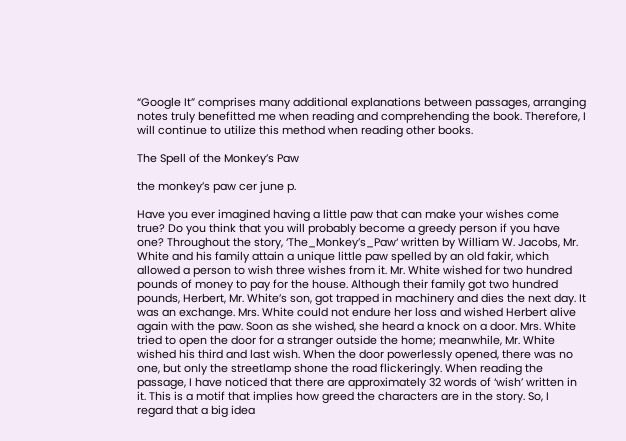“Google It” comprises many additional explanations between passages, arranging notes truly benefitted me when reading and comprehending the book. Therefore, I will continue to utilize this method when reading other books.

The Spell of the Monkey’s Paw

the monkey’s paw cer june p.

Have you ever imagined having a little paw that can make your wishes come true? Do you think that you will probably become a greedy person if you have one? Throughout the story, ‘The_Monkey’s_Paw‘ written by William W. Jacobs, Mr. White and his family attain a unique little paw spelled by an old fakir, which allowed a person to wish three wishes from it. Mr. White wished for two hundred pounds of money to pay for the house. Although their family got two hundred pounds, Herbert, Mr. White’s son, got trapped in machinery and dies the next day. It was an exchange. Mrs. White could not endure her loss and wished Herbert alive again with the paw. Soon as she wished, she heard a knock on a door. Mrs. White tried to open the door for a stranger outside the home; meanwhile, Mr. White wished his third and last wish. When the door powerlessly opened, there was no one, but only the streetlamp shone the road flickeringly. When reading the passage, I have noticed that there are approximately 32 words of ‘wish’ written in it. This is a motif that implies how greed the characters are in the story. So, I regard that a big idea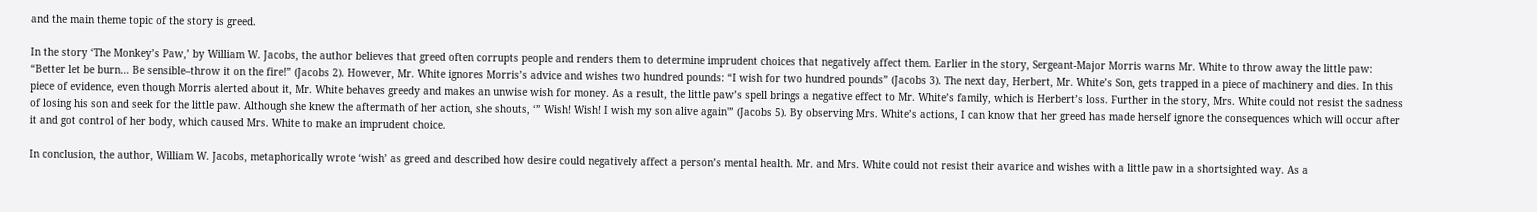and the main theme topic of the story is greed.

In the story ‘The Monkey’s Paw,’ by William W. Jacobs, the author believes that greed often corrupts people and renders them to determine imprudent choices that negatively affect them. Earlier in the story, Sergeant-Major Morris warns Mr. White to throw away the little paw: “Better let be burn… Be sensible–throw it on the fire!” (Jacobs 2). However, Mr. White ignores Morris’s advice and wishes two hundred pounds: “I wish for two hundred pounds” (Jacobs 3). The next day, Herbert, Mr. White’s Son, gets trapped in a piece of machinery and dies. In this piece of evidence, even though Morris alerted about it, Mr. White behaves greedy and makes an unwise wish for money. As a result, the little paw’s spell brings a negative effect to Mr. White’s family, which is Herbert’s loss. Further in the story, Mrs. White could not resist the sadness of losing his son and seek for the little paw. Although she knew the aftermath of her action, she shouts, ‘” Wish! Wish! I wish my son alive again'” (Jacobs 5). By observing Mrs. White’s actions, I can know that her greed has made herself ignore the consequences which will occur after it and got control of her body, which caused Mrs. White to make an imprudent choice.

In conclusion, the author, William W. Jacobs, metaphorically wrote ‘wish’ as greed and described how desire could negatively affect a person’s mental health. Mr. and Mrs. White could not resist their avarice and wishes with a little paw in a shortsighted way. As a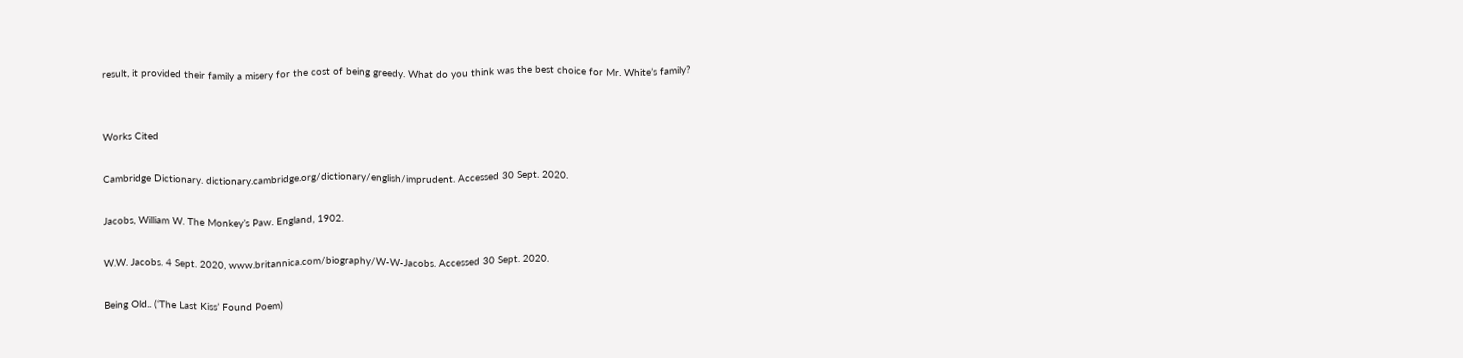result, it provided their family a misery for the cost of being greedy. What do you think was the best choice for Mr. White’s family?


Works Cited

Cambridge Dictionary. dictionary.cambridge.org/dictionary/english/imprudent. Accessed 30 Sept. 2020.

Jacobs, William W. The Monkey’s Paw. England, 1902.

W.W. Jacobs. 4 Sept. 2020, www.britannica.com/biography/W-W-Jacobs. Accessed 30 Sept. 2020.

Being Old.. (‘The Last Kiss’ Found Poem)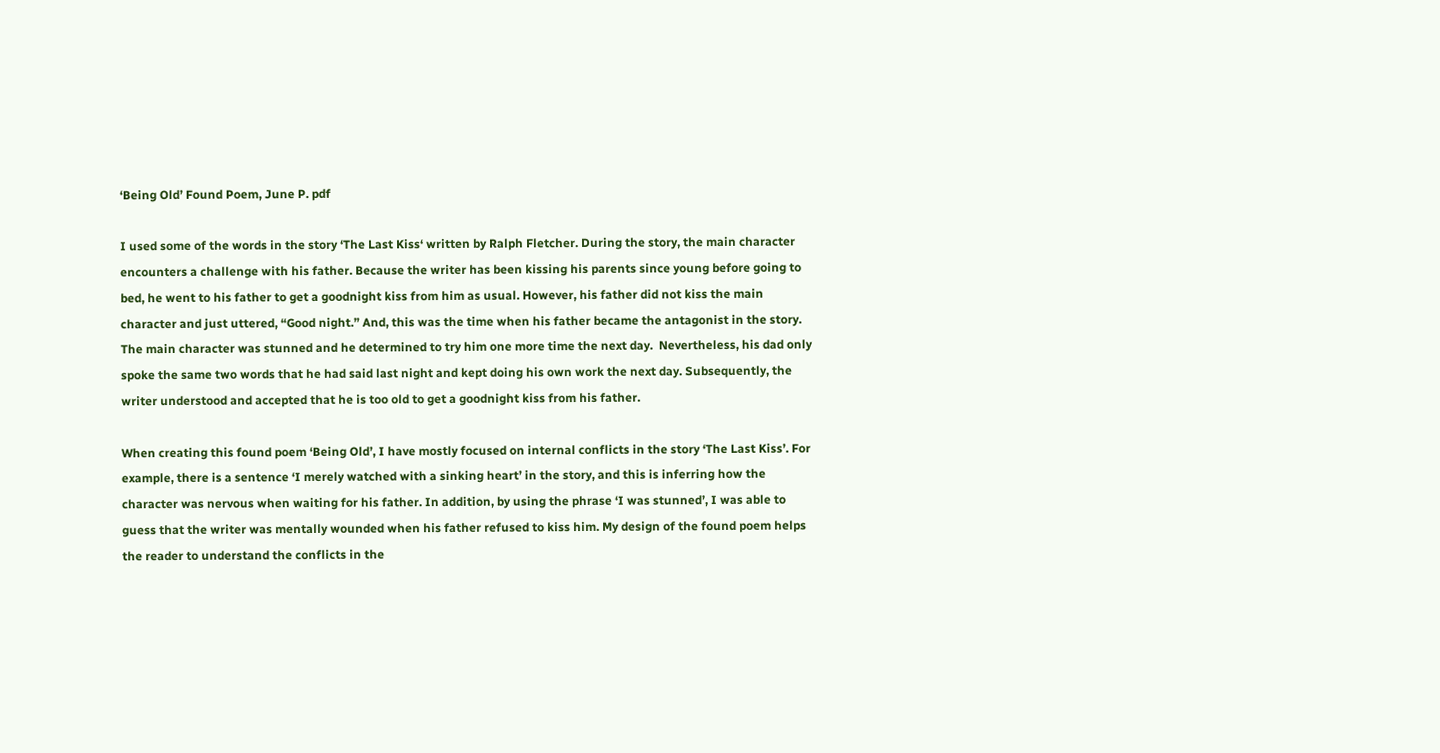‘Being Old’ Found Poem, June P. pdf

I used some of the words in the story ‘The Last Kiss‘ written by Ralph Fletcher. During the story, the main character encounters a challenge with his father. Because the writer has been kissing his parents since young before going to bed, he went to his father to get a goodnight kiss from him as usual. However, his father did not kiss the main character and just uttered, “Good night.” And, this was the time when his father became the antagonist in the story. The main character was stunned and he determined to try him one more time the next day.  Nevertheless, his dad only spoke the same two words that he had said last night and kept doing his own work the next day. Subsequently, the writer understood and accepted that he is too old to get a goodnight kiss from his father.

When creating this found poem ‘Being Old’, I have mostly focused on internal conflicts in the story ‘The Last Kiss’. For example, there is a sentence ‘I merely watched with a sinking heart’ in the story, and this is inferring how the character was nervous when waiting for his father. In addition, by using the phrase ‘I was stunned’, I was able to guess that the writer was mentally wounded when his father refused to kiss him. My design of the found poem helps the reader to understand the conflicts in the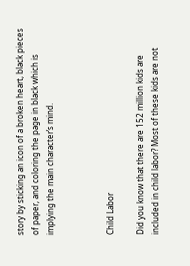story by sticking an icon of a broken heart, black pieces of paper, and coloring the page in black which is implying the main character’s mind.



Child Labor

Did you know that there are 152 million kids are included in child labor? Most of these kids are not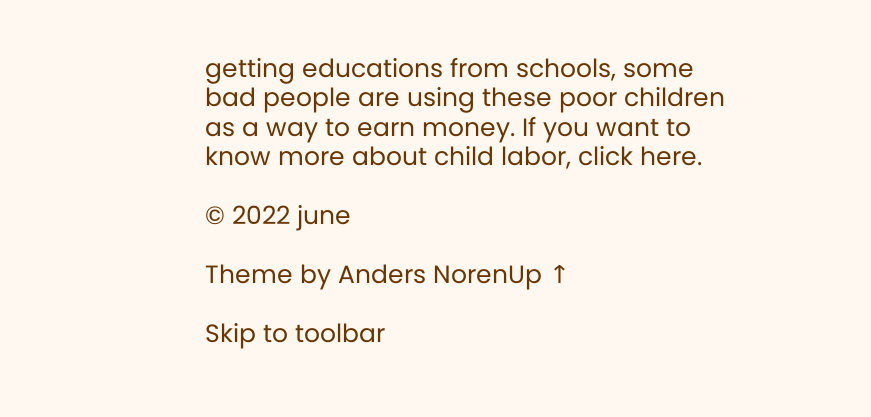getting educations from schools, some bad people are using these poor children as a way to earn money. If you want to know more about child labor, click here.

© 2022 june

Theme by Anders NorenUp ↑

Skip to toolbar